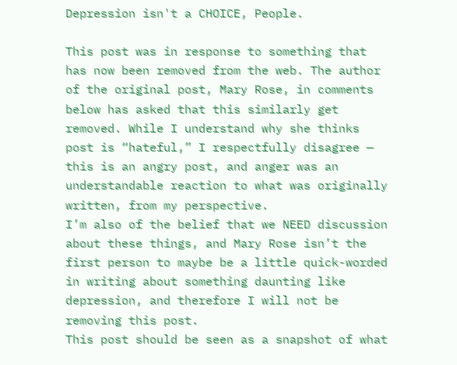Depression isn't a CHOICE, People.

This post was in response to something that has now been removed from the web. The author of the original post, Mary Rose, in comments below has asked that this similarly get removed. While I understand why she thinks post is “hateful,” I respectfully disagree — this is an angry post, and anger was an understandable reaction to what was originally written, from my perspective.
I’m also of the belief that we NEED discussion about these things, and Mary Rose isn’t the first person to maybe be a little quick-worded in writing about something daunting like depression, and therefore I will not be removing this post.
This post should be seen as a snapshot of what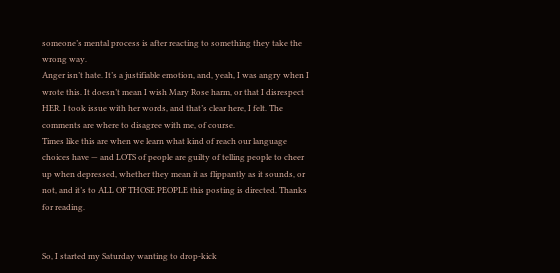someone’s mental process is after reacting to something they take the wrong way.
Anger isn’t hate. It’s a justifiable emotion, and, yeah, I was angry when I wrote this. It doesn’t mean I wish Mary Rose harm, or that I disrespect HER. I took issue with her words, and that’s clear here, I felt. The comments are where to disagree with me, of course.
Times like this are when we learn what kind of reach our language choices have — and LOTS of people are guilty of telling people to cheer up when depressed, whether they mean it as flippantly as it sounds, or not, and it’s to ALL OF THOSE PEOPLE this posting is directed. Thanks for reading.


So, I started my Saturday wanting to drop-kick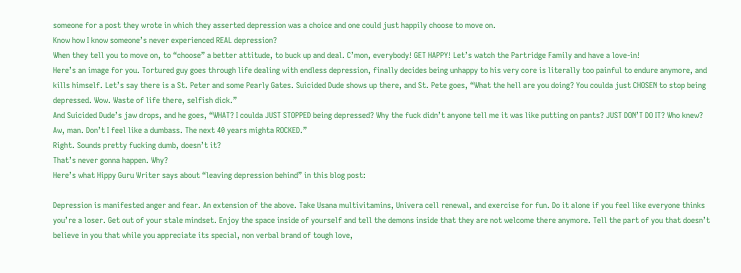someone for a post they wrote in which they asserted depression was a choice and one could just happily choose to move on.
Know how I know someone’s never experienced REAL depression?
When they tell you to move on, to “choose” a better attitude, to buck up and deal. C’mon, everybody! GET HAPPY! Let’s watch the Partridge Family and have a love-in!
Here’s an image for you. Tortured guy goes through life dealing with endless depression, finally decides being unhappy to his very core is literally too painful to endure anymore, and kills himself. Let’s say there is a St. Peter and some Pearly Gates. Suicided Dude shows up there, and St. Pete goes, “What the hell are you doing? You coulda just CHOSEN to stop being depressed. Wow. Waste of life there, selfish dick.”
And Suicided Dude’s jaw drops, and he goes, “WHAT? I coulda JUST STOPPED being depressed? Why the fuck didn’t anyone tell me it was like putting on pants? JUST DON’T DO IT? Who knew? Aw, man. Don’t I feel like a dumbass. The next 40 years mighta ROCKED.”
Right. Sounds pretty fucking dumb, doesn’t it?
That’s never gonna happen. Why?
Here’s what Hippy Guru Writer says about “leaving depression behind” in this blog post:

Depression is manifested anger and fear. An extension of the above. Take Usana multivitamins, Univera cell renewal, and exercise for fun. Do it alone if you feel like everyone thinks you’re a loser. Get out of your stale mindset. Enjoy the space inside of yourself and tell the demons inside that they are not welcome there anymore. Tell the part of you that doesn’t believe in you that while you appreciate its special, non verbal brand of tough love,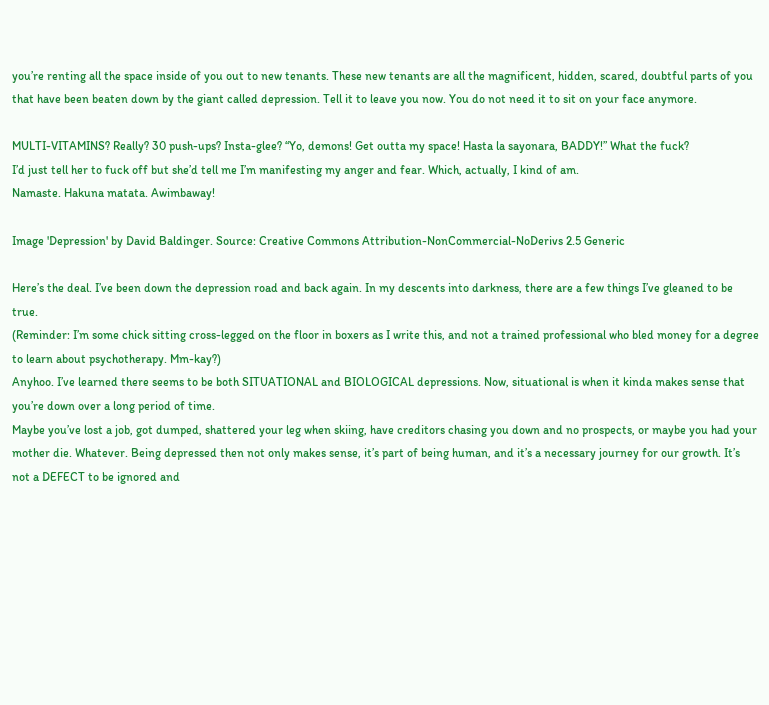you’re renting all the space inside of you out to new tenants. These new tenants are all the magnificent, hidden, scared, doubtful parts of you that have been beaten down by the giant called depression. Tell it to leave you now. You do not need it to sit on your face anymore.

MULTI-VITAMINS? Really? 30 push-ups? Insta-glee? “Yo, demons! Get outta my space! Hasta la sayonara, BADDY!” What the fuck?
I’d just tell her to fuck off but she’d tell me I’m manifesting my anger and fear. Which, actually, I kind of am.
Namaste. Hakuna matata. Awimbaway!

Image 'Depression' by David Baldinger. Source: Creative Commons Attribution-NonCommercial-NoDerivs 2.5 Generic

Here’s the deal. I’ve been down the depression road and back again. In my descents into darkness, there are a few things I’ve gleaned to be true.
(Reminder: I’m some chick sitting cross-legged on the floor in boxers as I write this, and not a trained professional who bled money for a degree to learn about psychotherapy. Mm-kay?)
Anyhoo. I’ve learned there seems to be both SITUATIONAL and BIOLOGICAL depressions. Now, situational is when it kinda makes sense that you’re down over a long period of time.
Maybe you’ve lost a job, got dumped, shattered your leg when skiing, have creditors chasing you down and no prospects, or maybe you had your mother die. Whatever. Being depressed then not only makes sense, it’s part of being human, and it’s a necessary journey for our growth. It’s not a DEFECT to be ignored and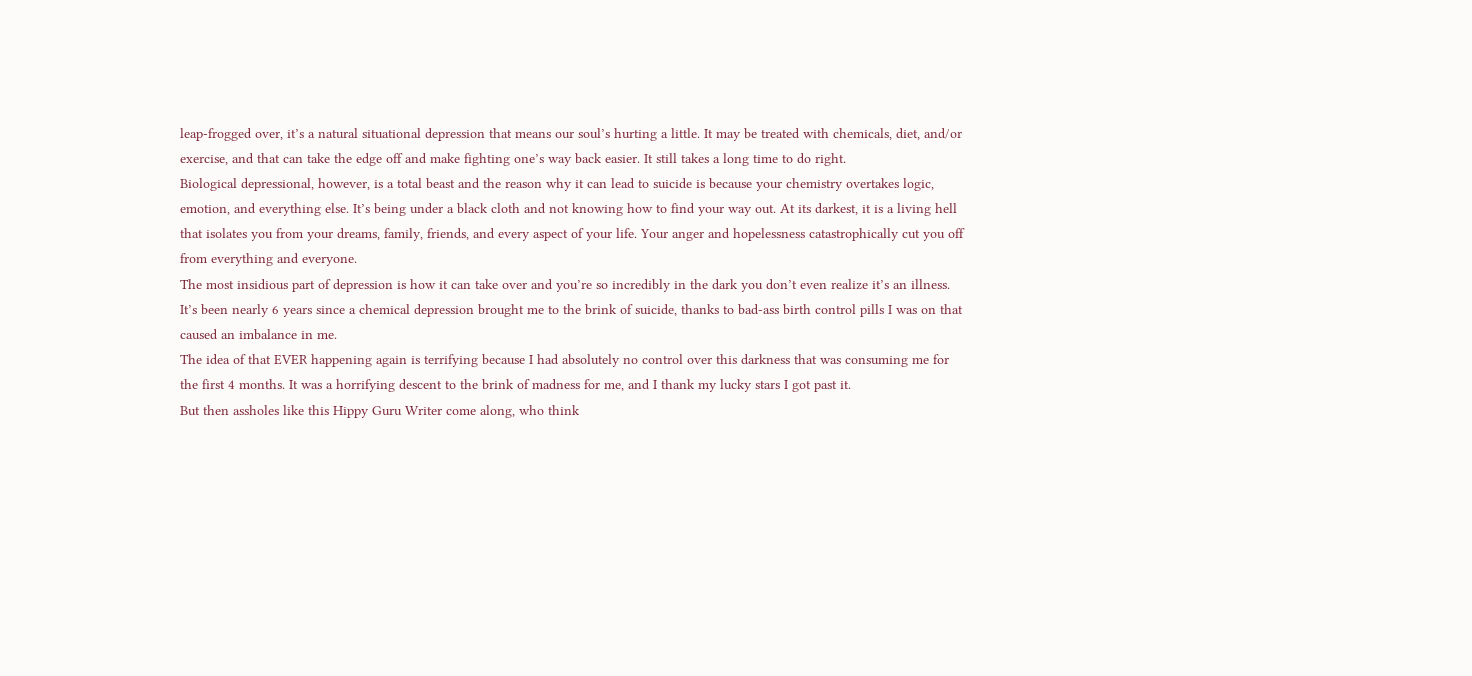leap-frogged over, it’s a natural situational depression that means our soul’s hurting a little. It may be treated with chemicals, diet, and/or exercise, and that can take the edge off and make fighting one’s way back easier. It still takes a long time to do right.
Biological depressional, however, is a total beast and the reason why it can lead to suicide is because your chemistry overtakes logic, emotion, and everything else. It’s being under a black cloth and not knowing how to find your way out. At its darkest, it is a living hell that isolates you from your dreams, family, friends, and every aspect of your life. Your anger and hopelessness catastrophically cut you off from everything and everyone.
The most insidious part of depression is how it can take over and you’re so incredibly in the dark you don’t even realize it’s an illness. It’s been nearly 6 years since a chemical depression brought me to the brink of suicide, thanks to bad-ass birth control pills I was on that caused an imbalance in me.
The idea of that EVER happening again is terrifying because I had absolutely no control over this darkness that was consuming me for the first 4 months. It was a horrifying descent to the brink of madness for me, and I thank my lucky stars I got past it.
But then assholes like this Hippy Guru Writer come along, who think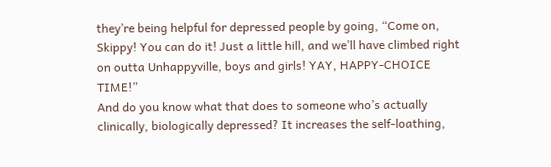they’re being helpful for depressed people by going, “Come on, Skippy! You can do it! Just a little hill, and we’ll have climbed right on outta Unhappyville, boys and girls! YAY, HAPPY-CHOICE TIME!”
And do you know what that does to someone who’s actually clinically, biologically depressed? It increases the self-loathing,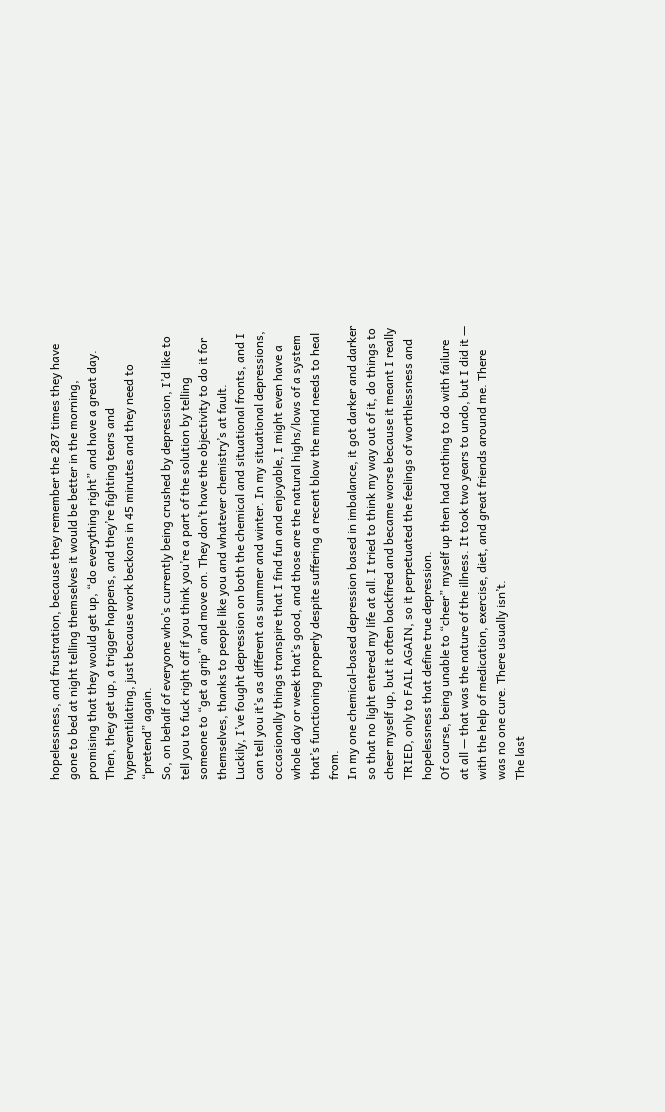hopelessness, and frustration, because they remember the 287 times they have gone to bed at night telling themselves it would be better in the morning, promising that they would get up, “do everything right” and have a great day. Then, they get up, a trigger happens, and they’re fighting tears and hyperventilating, just because work beckons in 45 minutes and they need to “pretend” again.
So, on behalf of everyone who’s currently being crushed by depression, I’d like to tell you to fuck right off if you think you’re a part of the solution by telling someone to “get a grip” and move on. They don’t have the objectivity to do it for themselves, thanks to people like you and whatever chemistry’s at fault.
Luckily, I’ve fought depression on both the chemical and situational fronts, and I can tell you it’s as different as summer and winter. In my situational depressions, occasionally things transpire that I find fun and enjoyable, I might even have a whole day or week that’s good, and those are the natural highs/lows of a system that’s functioning properly despite suffering a recent blow the mind needs to heal from.
In my one chemical-based depression based in imbalance, it got darker and darker so that no light entered my life at all. I tried to think my way out of it, do things to cheer myself up, but it often backfired and became worse because it meant I really TRIED, only to FAIL AGAIN, so it perpetuated the feelings of worthlessness and hopelessness that define true depression.
Of course, being unable to “cheer” myself up then had nothing to do with failure at all — that was the nature of the illness. It took two years to undo, but I did it — with the help of medication, exercise, diet, and great friends around me. There was no one cure. There usually isn’t.
The last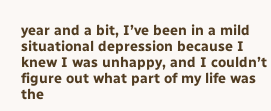year and a bit, I’ve been in a mild situational depression because I knew I was unhappy, and I couldn’t figure out what part of my life was the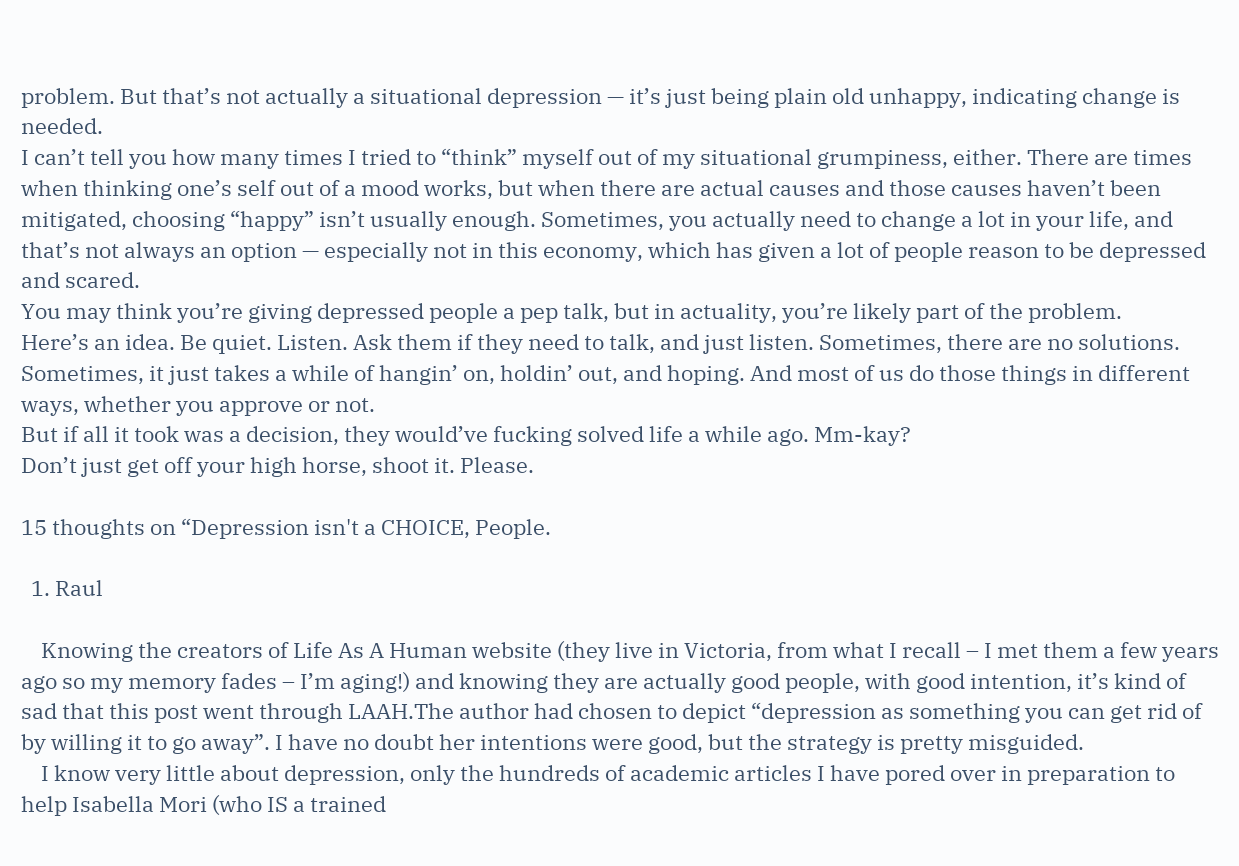problem. But that’s not actually a situational depression — it’s just being plain old unhappy, indicating change is needed.
I can’t tell you how many times I tried to “think” myself out of my situational grumpiness, either. There are times when thinking one’s self out of a mood works, but when there are actual causes and those causes haven’t been mitigated, choosing “happy” isn’t usually enough. Sometimes, you actually need to change a lot in your life, and that’s not always an option — especially not in this economy, which has given a lot of people reason to be depressed and scared.
You may think you’re giving depressed people a pep talk, but in actuality, you’re likely part of the problem.
Here’s an idea. Be quiet. Listen. Ask them if they need to talk, and just listen. Sometimes, there are no solutions. Sometimes, it just takes a while of hangin’ on, holdin’ out, and hoping. And most of us do those things in different ways, whether you approve or not.
But if all it took was a decision, they would’ve fucking solved life a while ago. Mm-kay?
Don’t just get off your high horse, shoot it. Please.

15 thoughts on “Depression isn't a CHOICE, People.

  1. Raul

    Knowing the creators of Life As A Human website (they live in Victoria, from what I recall – I met them a few years ago so my memory fades – I’m aging!) and knowing they are actually good people, with good intention, it’s kind of sad that this post went through LAAH.The author had chosen to depict “depression as something you can get rid of by willing it to go away”. I have no doubt her intentions were good, but the strategy is pretty misguided.
    I know very little about depression, only the hundreds of academic articles I have pored over in preparation to help Isabella Mori (who IS a trained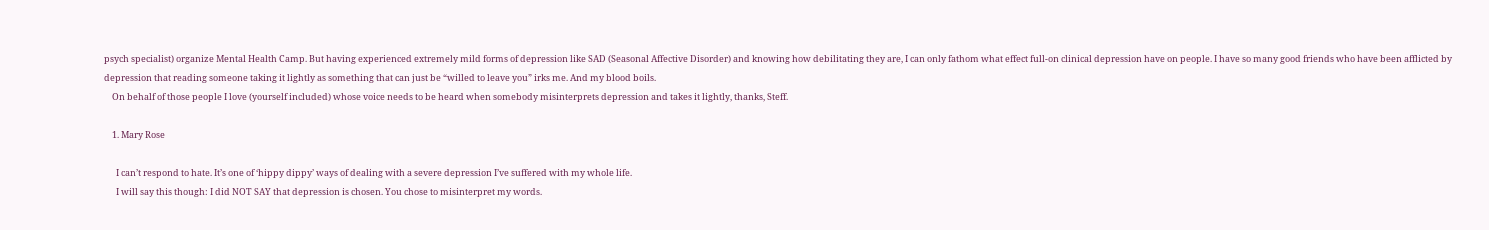psych specialist) organize Mental Health Camp. But having experienced extremely mild forms of depression like SAD (Seasonal Affective Disorder) and knowing how debilitating they are, I can only fathom what effect full-on clinical depression have on people. I have so many good friends who have been afflicted by depression that reading someone taking it lightly as something that can just be “willed to leave you” irks me. And my blood boils.
    On behalf of those people I love (yourself included) whose voice needs to be heard when somebody misinterprets depression and takes it lightly, thanks, Steff.

    1. Mary Rose

      I can’t respond to hate. It’s one of ‘hippy dippy’ ways of dealing with a severe depression I’ve suffered with my whole life.
      I will say this though: I did NOT SAY that depression is chosen. You chose to misinterpret my words.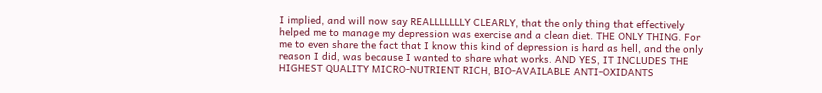I implied, and will now say REALLLLLLLY CLEARLY, that the only thing that effectively helped me to manage my depression was exercise and a clean diet. THE ONLY THING. For me to even share the fact that I know this kind of depression is hard as hell, and the only reason I did, was because I wanted to share what works. AND YES, IT INCLUDES THE HIGHEST QUALITY MICRO-NUTRIENT RICH, BIO-AVAILABLE ANTI-OXIDANTS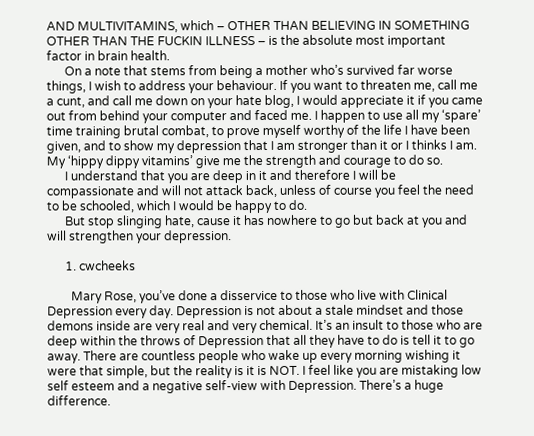AND MULTIVITAMINS, which – OTHER THAN BELIEVING IN SOMETHING OTHER THAN THE FUCKIN ILLNESS – is the absolute most important factor in brain health.
      On a note that stems from being a mother who’s survived far worse things, I wish to address your behaviour. If you want to threaten me, call me a cunt, and call me down on your hate blog, I would appreciate it if you came out from behind your computer and faced me. I happen to use all my ‘spare’ time training brutal combat, to prove myself worthy of the life I have been given, and to show my depression that I am stronger than it or I thinks I am. My ‘hippy dippy vitamins’ give me the strength and courage to do so.
      I understand that you are deep in it and therefore I will be compassionate and will not attack back, unless of course you feel the need to be schooled, which I would be happy to do.
      But stop slinging hate, cause it has nowhere to go but back at you and will strengthen your depression.

      1. cwcheeks

        Mary Rose, you’ve done a disservice to those who live with Clinical Depression every day. Depression is not about a stale mindset and those demons inside are very real and very chemical. It’s an insult to those who are deep within the throws of Depression that all they have to do is tell it to go away. There are countless people who wake up every morning wishing it were that simple, but the reality is it is NOT. I feel like you are mistaking low self esteem and a negative self-view with Depression. There’s a huge difference.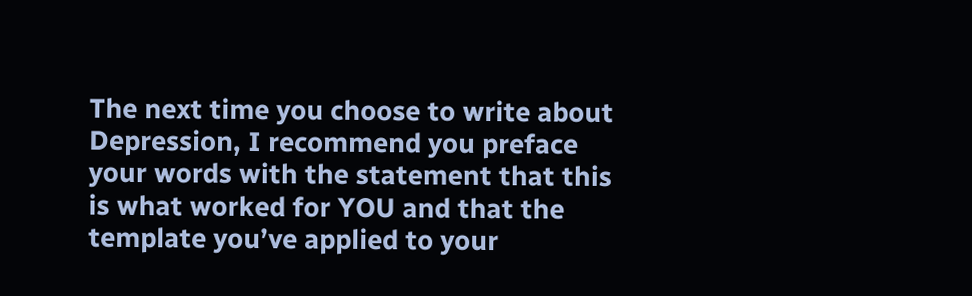The next time you choose to write about Depression, I recommend you preface your words with the statement that this is what worked for YOU and that the template you’ve applied to your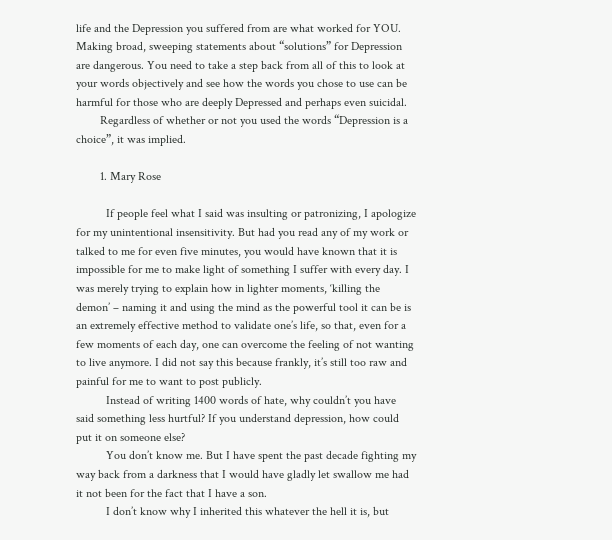life and the Depression you suffered from are what worked for YOU. Making broad, sweeping statements about “solutions” for Depression are dangerous. You need to take a step back from all of this to look at your words objectively and see how the words you chose to use can be harmful for those who are deeply Depressed and perhaps even suicidal.
        Regardless of whether or not you used the words “Depression is a choice”, it was implied.

        1. Mary Rose

          If people feel what I said was insulting or patronizing, I apologize for my unintentional insensitivity. But had you read any of my work or talked to me for even five minutes, you would have known that it is impossible for me to make light of something I suffer with every day. I was merely trying to explain how in lighter moments, ‘killing the demon’ – naming it and using the mind as the powerful tool it can be is an extremely effective method to validate one’s life, so that, even for a few moments of each day, one can overcome the feeling of not wanting to live anymore. I did not say this because frankly, it’s still too raw and painful for me to want to post publicly.
          Instead of writing 1400 words of hate, why couldn’t you have said something less hurtful? If you understand depression, how could put it on someone else?
          You don’t know me. But I have spent the past decade fighting my way back from a darkness that I would have gladly let swallow me had it not been for the fact that I have a son.
          I don’t know why I inherited this whatever the hell it is, but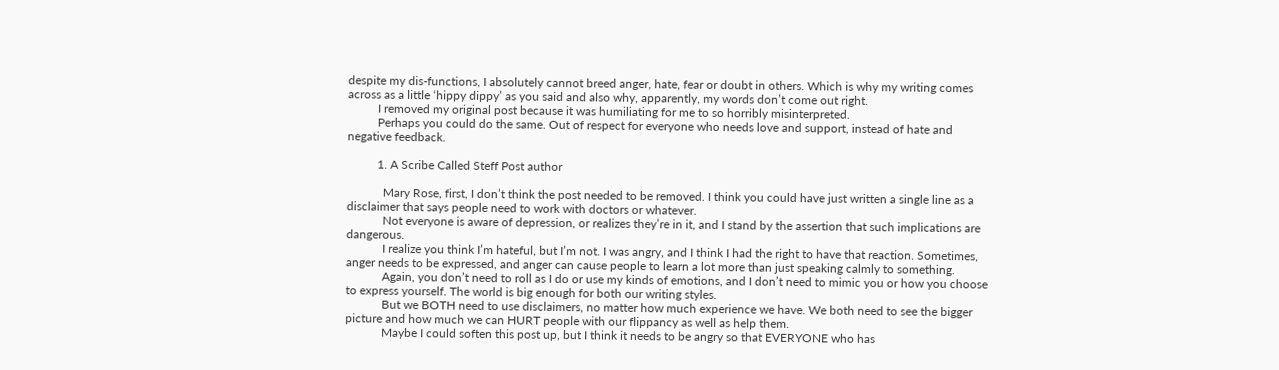despite my dis-functions, I absolutely cannot breed anger, hate, fear or doubt in others. Which is why my writing comes across as a little ‘hippy dippy’ as you said and also why, apparently, my words don’t come out right.
          I removed my original post because it was humiliating for me to so horribly misinterpreted.
          Perhaps you could do the same. Out of respect for everyone who needs love and support, instead of hate and negative feedback.

          1. A Scribe Called Steff Post author

            Mary Rose, first, I don’t think the post needed to be removed. I think you could have just written a single line as a disclaimer that says people need to work with doctors or whatever.
            Not everyone is aware of depression, or realizes they’re in it, and I stand by the assertion that such implications are dangerous.
            I realize you think I’m hateful, but I’m not. I was angry, and I think I had the right to have that reaction. Sometimes, anger needs to be expressed, and anger can cause people to learn a lot more than just speaking calmly to something.
            Again, you don’t need to roll as I do or use my kinds of emotions, and I don’t need to mimic you or how you choose to express yourself. The world is big enough for both our writing styles.
            But we BOTH need to use disclaimers, no matter how much experience we have. We both need to see the bigger picture and how much we can HURT people with our flippancy as well as help them.
            Maybe I could soften this post up, but I think it needs to be angry so that EVERYONE who has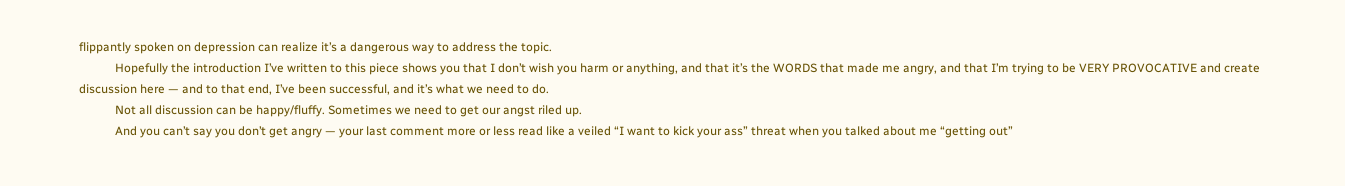flippantly spoken on depression can realize it’s a dangerous way to address the topic.
            Hopefully the introduction I’ve written to this piece shows you that I don’t wish you harm or anything, and that it’s the WORDS that made me angry, and that I’m trying to be VERY PROVOCATIVE and create discussion here — and to that end, I’ve been successful, and it’s what we need to do.
            Not all discussion can be happy/fluffy. Sometimes we need to get our angst riled up.
            And you can’t say you don’t get angry — your last comment more or less read like a veiled “I want to kick your ass” threat when you talked about me “getting out”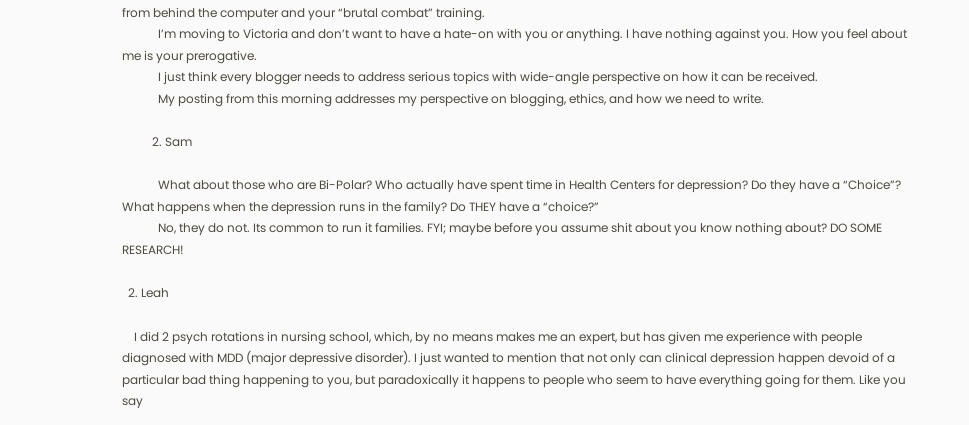from behind the computer and your “brutal combat” training.
            I’m moving to Victoria and don’t want to have a hate-on with you or anything. I have nothing against you. How you feel about me is your prerogative.
            I just think every blogger needs to address serious topics with wide-angle perspective on how it can be received.
            My posting from this morning addresses my perspective on blogging, ethics, and how we need to write.

          2. Sam

            What about those who are Bi-Polar? Who actually have spent time in Health Centers for depression? Do they have a “Choice”? What happens when the depression runs in the family? Do THEY have a “choice?”
            No, they do not. Its common to run it families. FYI; maybe before you assume shit about you know nothing about? DO SOME RESEARCH!

  2. Leah

    I did 2 psych rotations in nursing school, which, by no means makes me an expert, but has given me experience with people diagnosed with MDD (major depressive disorder). I just wanted to mention that not only can clinical depression happen devoid of a particular bad thing happening to you, but paradoxically it happens to people who seem to have everything going for them. Like you say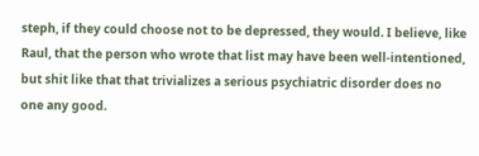steph, if they could choose not to be depressed, they would. I believe, like Raul, that the person who wrote that list may have been well-intentioned, but shit like that that trivializes a serious psychiatric disorder does no one any good.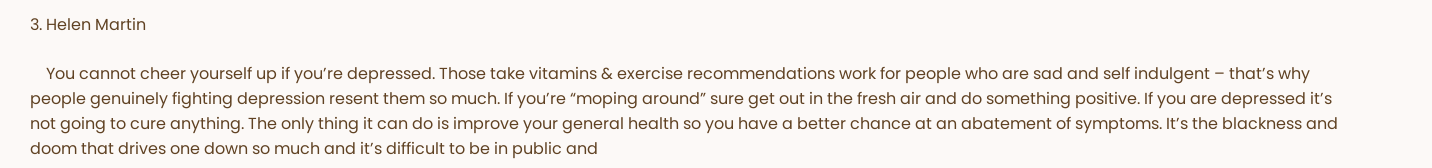3. Helen Martin

    You cannot cheer yourself up if you’re depressed. Those take vitamins & exercise recommendations work for people who are sad and self indulgent – that’s why people genuinely fighting depression resent them so much. If you’re “moping around” sure get out in the fresh air and do something positive. If you are depressed it’s not going to cure anything. The only thing it can do is improve your general health so you have a better chance at an abatement of symptoms. It’s the blackness and doom that drives one down so much and it’s difficult to be in public and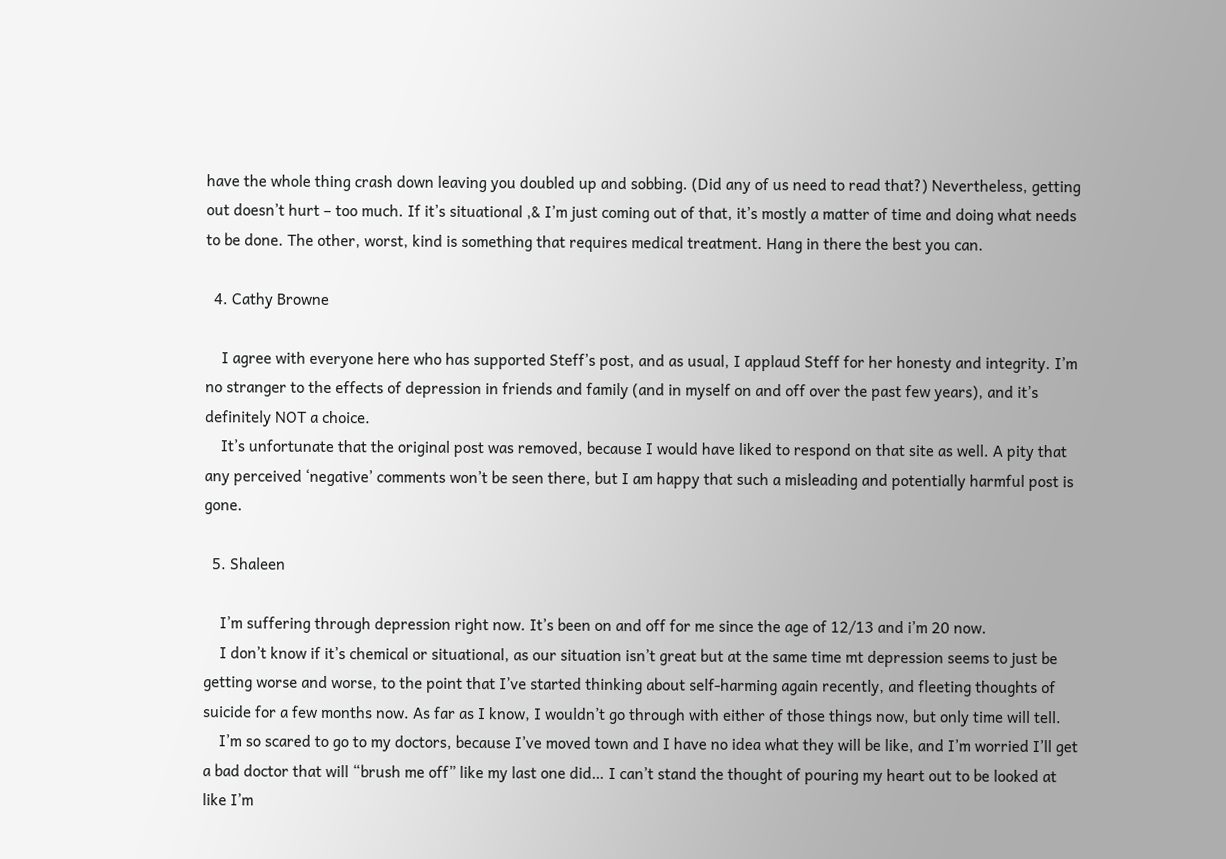have the whole thing crash down leaving you doubled up and sobbing. (Did any of us need to read that?) Nevertheless, getting out doesn’t hurt – too much. If it’s situational ,& I’m just coming out of that, it’s mostly a matter of time and doing what needs to be done. The other, worst, kind is something that requires medical treatment. Hang in there the best you can.

  4. Cathy Browne

    I agree with everyone here who has supported Steff’s post, and as usual, I applaud Steff for her honesty and integrity. I’m no stranger to the effects of depression in friends and family (and in myself on and off over the past few years), and it’s definitely NOT a choice.
    It’s unfortunate that the original post was removed, because I would have liked to respond on that site as well. A pity that any perceived ‘negative’ comments won’t be seen there, but I am happy that such a misleading and potentially harmful post is gone.

  5. Shaleen

    I’m suffering through depression right now. It’s been on and off for me since the age of 12/13 and i’m 20 now.
    I don’t know if it’s chemical or situational, as our situation isn’t great but at the same time mt depression seems to just be getting worse and worse, to the point that I’ve started thinking about self-harming again recently, and fleeting thoughts of suicide for a few months now. As far as I know, I wouldn’t go through with either of those things now, but only time will tell.
    I’m so scared to go to my doctors, because I’ve moved town and I have no idea what they will be like, and I’m worried I’ll get a bad doctor that will “brush me off” like my last one did… I can’t stand the thought of pouring my heart out to be looked at like I’m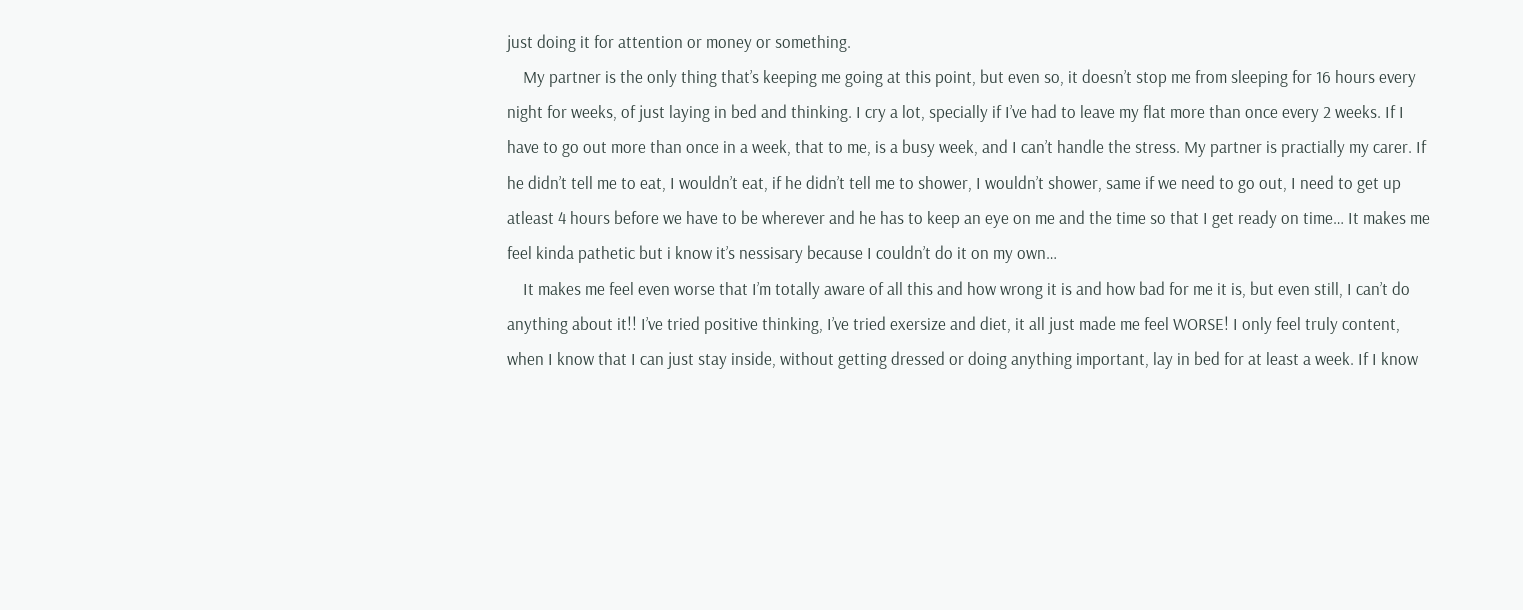just doing it for attention or money or something.
    My partner is the only thing that’s keeping me going at this point, but even so, it doesn’t stop me from sleeping for 16 hours every night for weeks, of just laying in bed and thinking. I cry a lot, specially if I’ve had to leave my flat more than once every 2 weeks. If I have to go out more than once in a week, that to me, is a busy week, and I can’t handle the stress. My partner is practially my carer. If he didn’t tell me to eat, I wouldn’t eat, if he didn’t tell me to shower, I wouldn’t shower, same if we need to go out, I need to get up atleast 4 hours before we have to be wherever and he has to keep an eye on me and the time so that I get ready on time… It makes me feel kinda pathetic but i know it’s nessisary because I couldn’t do it on my own…
    It makes me feel even worse that I’m totally aware of all this and how wrong it is and how bad for me it is, but even still, I can’t do anything about it!! I’ve tried positive thinking, I’ve tried exersize and diet, it all just made me feel WORSE! I only feel truly content, when I know that I can just stay inside, without getting dressed or doing anything important, lay in bed for at least a week. If I know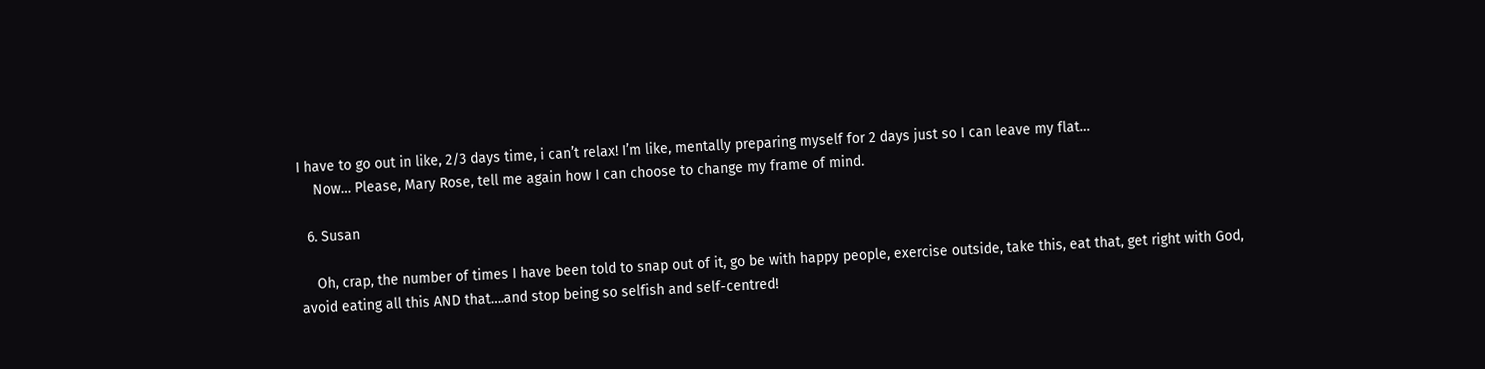I have to go out in like, 2/3 days time, i can’t relax! I’m like, mentally preparing myself for 2 days just so I can leave my flat…
    Now… Please, Mary Rose, tell me again how I can choose to change my frame of mind.

  6. Susan

    Oh, crap, the number of times I have been told to snap out of it, go be with happy people, exercise outside, take this, eat that, get right with God, avoid eating all this AND that….and stop being so selfish and self-centred!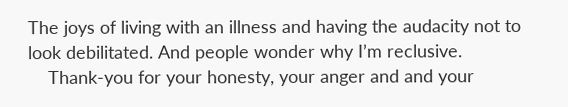The joys of living with an illness and having the audacity not to look debilitated. And people wonder why I’m reclusive.
    Thank-you for your honesty, your anger and and your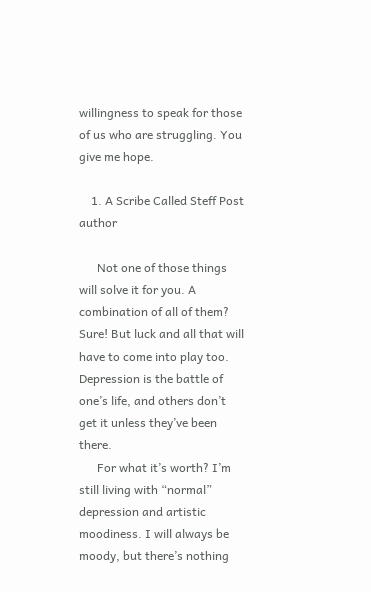willingness to speak for those of us who are struggling. You give me hope.

    1. A Scribe Called Steff Post author

      Not one of those things will solve it for you. A combination of all of them? Sure! But luck and all that will have to come into play too. Depression is the battle of one’s life, and others don’t get it unless they’ve been there.
      For what it’s worth? I’m still living with “normal” depression and artistic moodiness. I will always be moody, but there’s nothing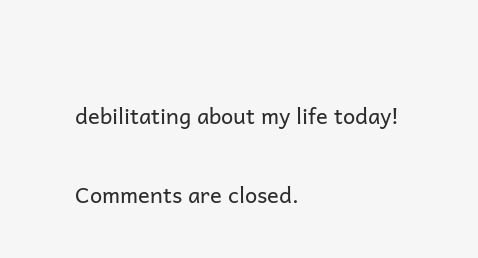debilitating about my life today!

Comments are closed.